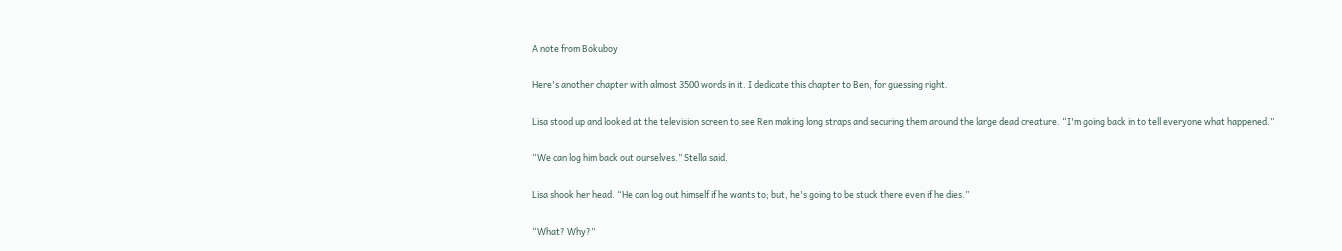A note from Bokuboy

Here's another chapter with almost 3500 words in it. I dedicate this chapter to Ben, for guessing right.

Lisa stood up and looked at the television screen to see Ren making long straps and securing them around the large dead creature. “I'm going back in to tell everyone what happened.”

“We can log him back out ourselves.” Stella said.

Lisa shook her head. “He can log out himself if he wants to; but, he's going to be stuck there even if he dies.”

“What? Why?”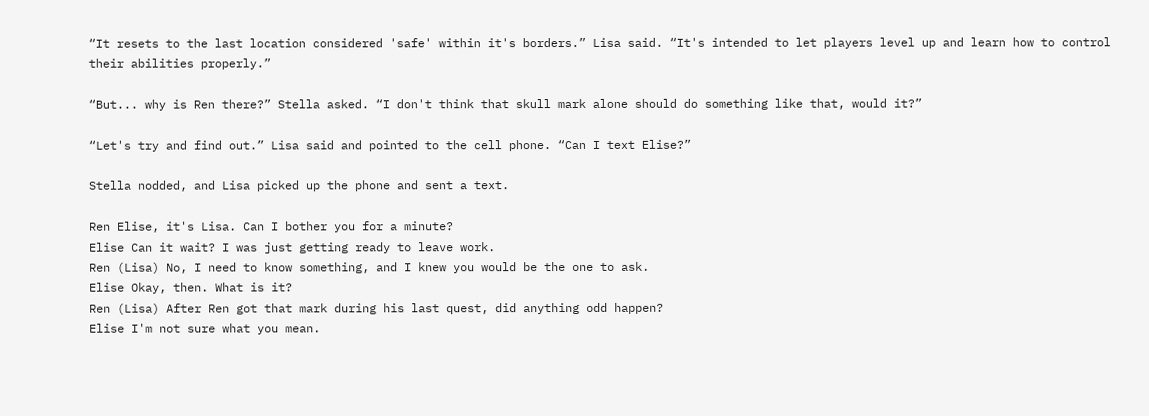“It resets to the last location considered 'safe' within it's borders.” Lisa said. “It's intended to let players level up and learn how to control their abilities properly.”

“But... why is Ren there?” Stella asked. “I don't think that skull mark alone should do something like that, would it?”

“Let's try and find out.” Lisa said and pointed to the cell phone. “Can I text Elise?”

Stella nodded, and Lisa picked up the phone and sent a text.

Ren Elise, it's Lisa. Can I bother you for a minute?
Elise Can it wait? I was just getting ready to leave work.
Ren (Lisa) No, I need to know something, and I knew you would be the one to ask.
Elise Okay, then. What is it?
Ren (Lisa) After Ren got that mark during his last quest, did anything odd happen?
Elise I'm not sure what you mean.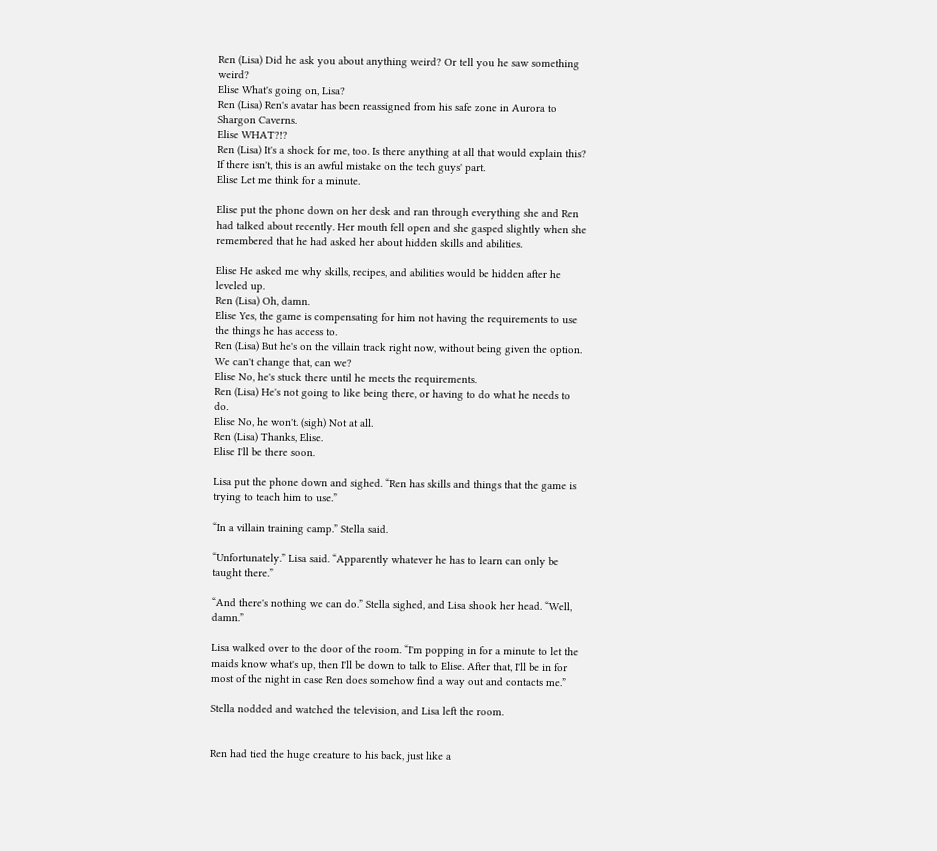Ren (Lisa) Did he ask you about anything weird? Or tell you he saw something weird?
Elise What's going on, Lisa?
Ren (Lisa) Ren's avatar has been reassigned from his safe zone in Aurora to Shargon Caverns.
Elise WHAT?!?
Ren (Lisa) It's a shock for me, too. Is there anything at all that would explain this? If there isn't, this is an awful mistake on the tech guys' part.
Elise Let me think for a minute.

Elise put the phone down on her desk and ran through everything she and Ren had talked about recently. Her mouth fell open and she gasped slightly when she remembered that he had asked her about hidden skills and abilities.

Elise He asked me why skills, recipes, and abilities would be hidden after he leveled up.
Ren (Lisa) Oh, damn.
Elise Yes, the game is compensating for him not having the requirements to use the things he has access to.
Ren (Lisa) But he's on the villain track right now, without being given the option. We can't change that, can we?
Elise No, he's stuck there until he meets the requirements.
Ren (Lisa) He's not going to like being there, or having to do what he needs to do.
Elise No, he won't. (sigh) Not at all.
Ren (Lisa) Thanks, Elise.
Elise I'll be there soon.

Lisa put the phone down and sighed. “Ren has skills and things that the game is trying to teach him to use.”

“In a villain training camp.” Stella said.

“Unfortunately.” Lisa said. “Apparently whatever he has to learn can only be taught there.”

“And there's nothing we can do.” Stella sighed, and Lisa shook her head. “Well, damn.”

Lisa walked over to the door of the room. “I'm popping in for a minute to let the maids know what's up, then I'll be down to talk to Elise. After that, I'll be in for most of the night in case Ren does somehow find a way out and contacts me.”

Stella nodded and watched the television, and Lisa left the room.


Ren had tied the huge creature to his back, just like a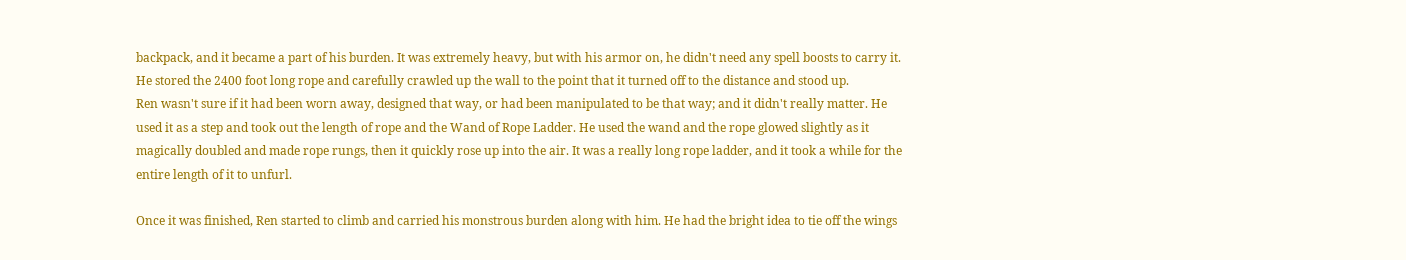backpack, and it became a part of his burden. It was extremely heavy, but with his armor on, he didn't need any spell boosts to carry it. He stored the 2400 foot long rope and carefully crawled up the wall to the point that it turned off to the distance and stood up.
Ren wasn't sure if it had been worn away, designed that way, or had been manipulated to be that way; and it didn't really matter. He used it as a step and took out the length of rope and the Wand of Rope Ladder. He used the wand and the rope glowed slightly as it magically doubled and made rope rungs, then it quickly rose up into the air. It was a really long rope ladder, and it took a while for the entire length of it to unfurl.

Once it was finished, Ren started to climb and carried his monstrous burden along with him. He had the bright idea to tie off the wings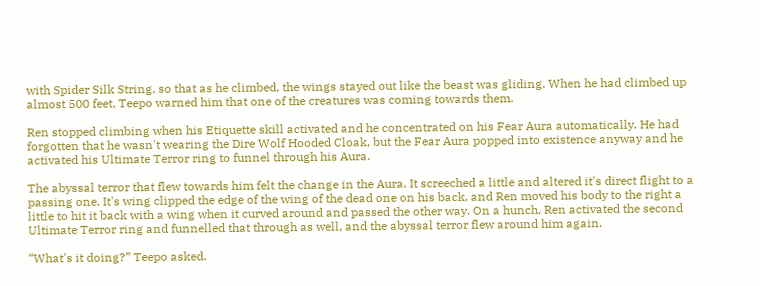with Spider Silk String, so that as he climbed, the wings stayed out like the beast was gliding. When he had climbed up almost 500 feet, Teepo warned him that one of the creatures was coming towards them.

Ren stopped climbing when his Etiquette skill activated and he concentrated on his Fear Aura automatically. He had forgotten that he wasn't wearing the Dire Wolf Hooded Cloak, but the Fear Aura popped into existence anyway and he activated his Ultimate Terror ring to funnel through his Aura.

The abyssal terror that flew towards him felt the change in the Aura. It screeched a little and altered it's direct flight to a passing one. It's wing clipped the edge of the wing of the dead one on his back, and Ren moved his body to the right a little to hit it back with a wing when it curved around and passed the other way. On a hunch, Ren activated the second Ultimate Terror ring and funnelled that through as well, and the abyssal terror flew around him again.

“What's it doing?” Teepo asked.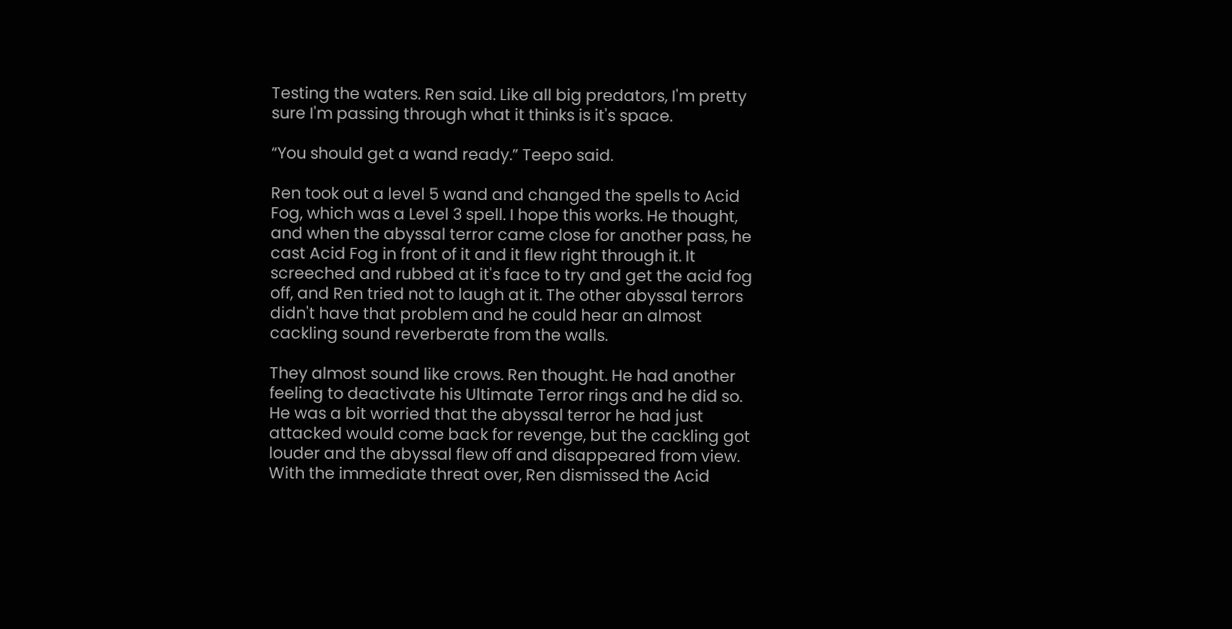Testing the waters. Ren said. Like all big predators, I'm pretty sure I'm passing through what it thinks is it's space.

“You should get a wand ready.” Teepo said.

Ren took out a level 5 wand and changed the spells to Acid Fog, which was a Level 3 spell. I hope this works. He thought, and when the abyssal terror came close for another pass, he cast Acid Fog in front of it and it flew right through it. It screeched and rubbed at it's face to try and get the acid fog off, and Ren tried not to laugh at it. The other abyssal terrors didn't have that problem and he could hear an almost cackling sound reverberate from the walls.

They almost sound like crows. Ren thought. He had another feeling to deactivate his Ultimate Terror rings and he did so. He was a bit worried that the abyssal terror he had just attacked would come back for revenge, but the cackling got louder and the abyssal flew off and disappeared from view. With the immediate threat over, Ren dismissed the Acid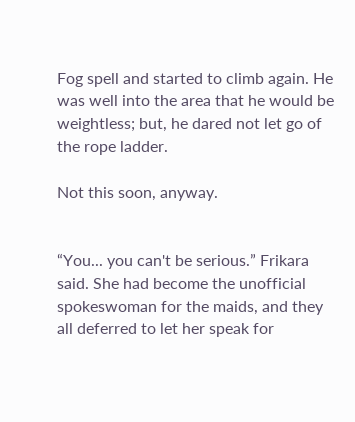Fog spell and started to climb again. He was well into the area that he would be weightless; but, he dared not let go of the rope ladder.

Not this soon, anyway.


“You... you can't be serious.” Frikara said. She had become the unofficial spokeswoman for the maids, and they all deferred to let her speak for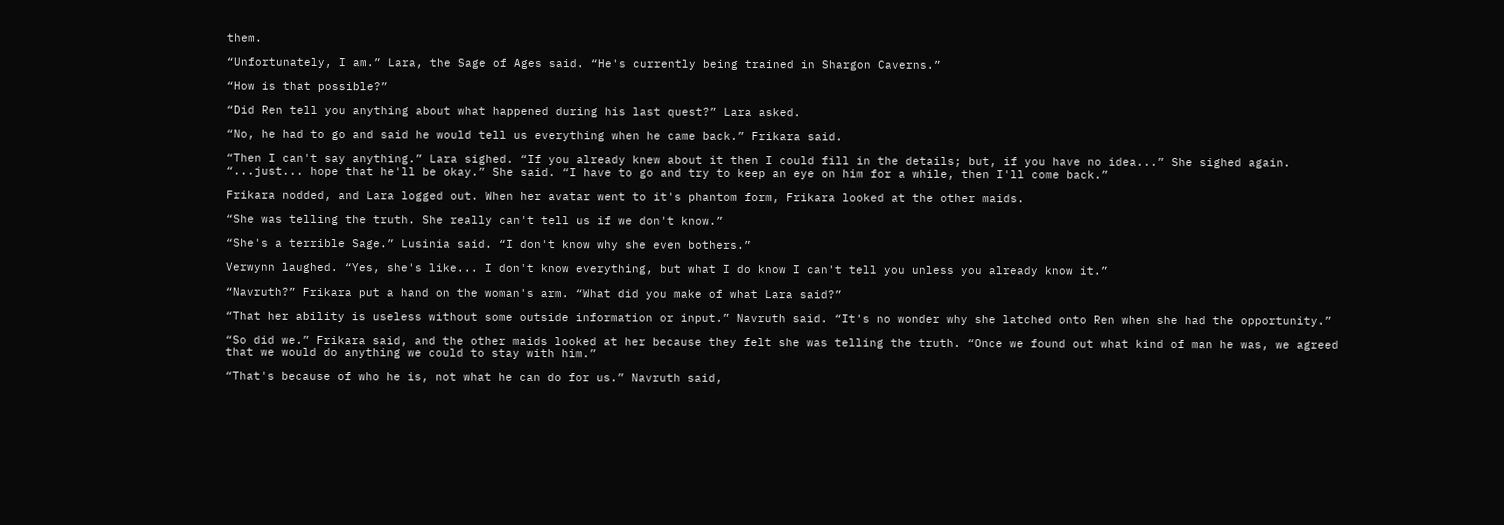them.

“Unfortunately, I am.” Lara, the Sage of Ages said. “He's currently being trained in Shargon Caverns.”

“How is that possible?”

“Did Ren tell you anything about what happened during his last quest?” Lara asked.

“No, he had to go and said he would tell us everything when he came back.” Frikara said.

“Then I can't say anything.” Lara sighed. “If you already knew about it then I could fill in the details; but, if you have no idea...” She sighed again. “...just... hope that he'll be okay.” She said. “I have to go and try to keep an eye on him for a while, then I'll come back.”

Frikara nodded, and Lara logged out. When her avatar went to it's phantom form, Frikara looked at the other maids.

“She was telling the truth. She really can't tell us if we don't know.”

“She's a terrible Sage.” Lusinia said. “I don't know why she even bothers.”

Verwynn laughed. “Yes, she's like... I don't know everything, but what I do know I can't tell you unless you already know it.”

“Navruth?” Frikara put a hand on the woman's arm. “What did you make of what Lara said?”

“That her ability is useless without some outside information or input.” Navruth said. “It's no wonder why she latched onto Ren when she had the opportunity.”

“So did we.” Frikara said, and the other maids looked at her because they felt she was telling the truth. “Once we found out what kind of man he was, we agreed that we would do anything we could to stay with him.”

“That's because of who he is, not what he can do for us.” Navruth said,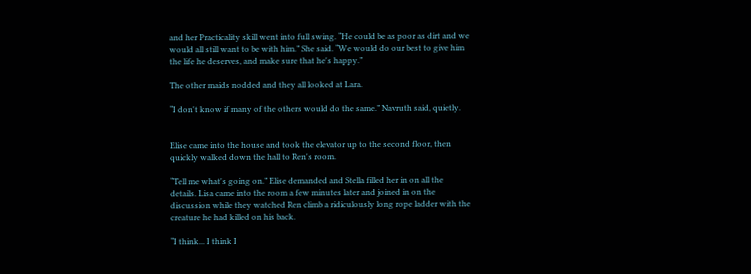and her Practicality skill went into full swing. “He could be as poor as dirt and we would all still want to be with him.” She said. “We would do our best to give him the life he deserves, and make sure that he's happy.”

The other maids nodded and they all looked at Lara.

“I don't know if many of the others would do the same.” Navruth said, quietly.


Elise came into the house and took the elevator up to the second floor, then quickly walked down the hall to Ren's room.

“Tell me what's going on.” Elise demanded and Stella filled her in on all the details. Lisa came into the room a few minutes later and joined in on the discussion while they watched Ren climb a ridiculously long rope ladder with the creature he had killed on his back.

“I think... I think I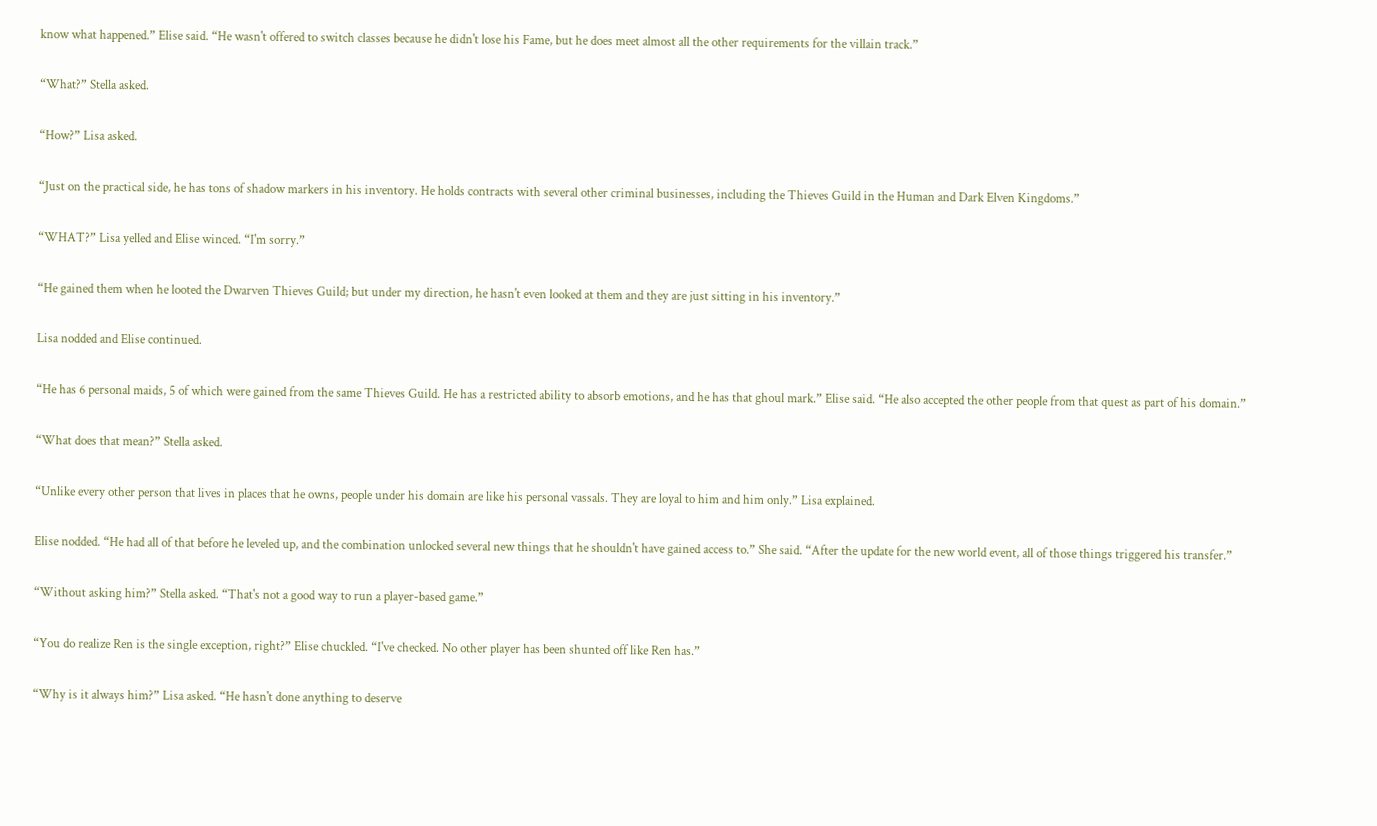know what happened.” Elise said. “He wasn't offered to switch classes because he didn't lose his Fame, but he does meet almost all the other requirements for the villain track.”

“What?” Stella asked.

“How?” Lisa asked.

“Just on the practical side, he has tons of shadow markers in his inventory. He holds contracts with several other criminal businesses, including the Thieves Guild in the Human and Dark Elven Kingdoms.”

“WHAT?” Lisa yelled and Elise winced. “I'm sorry.”

“He gained them when he looted the Dwarven Thieves Guild; but under my direction, he hasn't even looked at them and they are just sitting in his inventory.”

Lisa nodded and Elise continued.

“He has 6 personal maids, 5 of which were gained from the same Thieves Guild. He has a restricted ability to absorb emotions, and he has that ghoul mark.” Elise said. “He also accepted the other people from that quest as part of his domain.”

“What does that mean?” Stella asked.

“Unlike every other person that lives in places that he owns, people under his domain are like his personal vassals. They are loyal to him and him only.” Lisa explained.

Elise nodded. “He had all of that before he leveled up, and the combination unlocked several new things that he shouldn't have gained access to.” She said. “After the update for the new world event, all of those things triggered his transfer.”

“Without asking him?” Stella asked. “That's not a good way to run a player-based game.”

“You do realize Ren is the single exception, right?” Elise chuckled. “I've checked. No other player has been shunted off like Ren has.”

“Why is it always him?” Lisa asked. “He hasn't done anything to deserve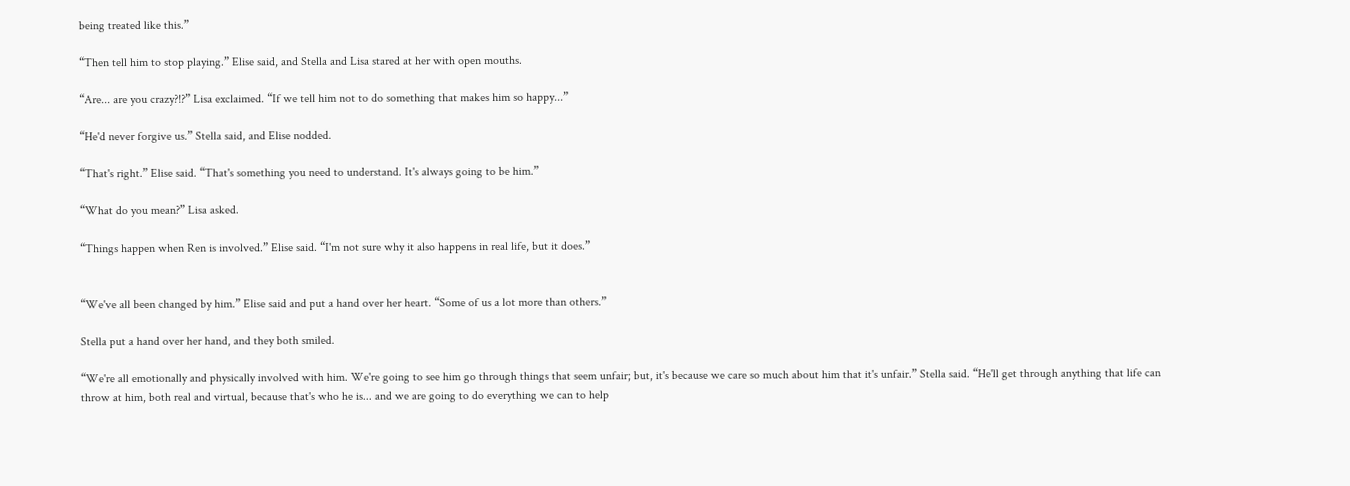being treated like this.”

“Then tell him to stop playing.” Elise said, and Stella and Lisa stared at her with open mouths.

“Are... are you crazy?!?” Lisa exclaimed. “If we tell him not to do something that makes him so happy...”

“He'd never forgive us.” Stella said, and Elise nodded.

“That's right.” Elise said. “That's something you need to understand. It's always going to be him.”

“What do you mean?” Lisa asked.

“Things happen when Ren is involved.” Elise said. “I'm not sure why it also happens in real life, but it does.”


“We've all been changed by him.” Elise said and put a hand over her heart. “Some of us a lot more than others.”

Stella put a hand over her hand, and they both smiled.

“We're all emotionally and physically involved with him. We're going to see him go through things that seem unfair; but, it's because we care so much about him that it's unfair.” Stella said. “He'll get through anything that life can throw at him, both real and virtual, because that's who he is... and we are going to do everything we can to help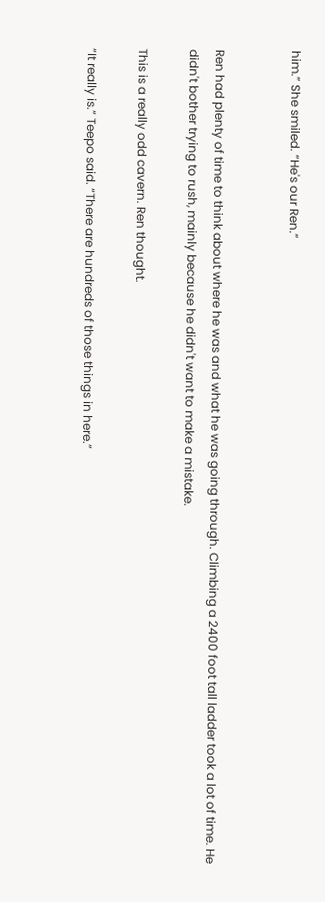him.” She smiled. “He's our Ren.”


Ren had plenty of time to think about where he was and what he was going through. Climbing a 2400 foot tall ladder took a lot of time. He didn't bother trying to rush, mainly because he didn't want to make a mistake.

This is a really odd cavern. Ren thought.

“It really is.” Teepo said. “There are hundreds of those things in here.”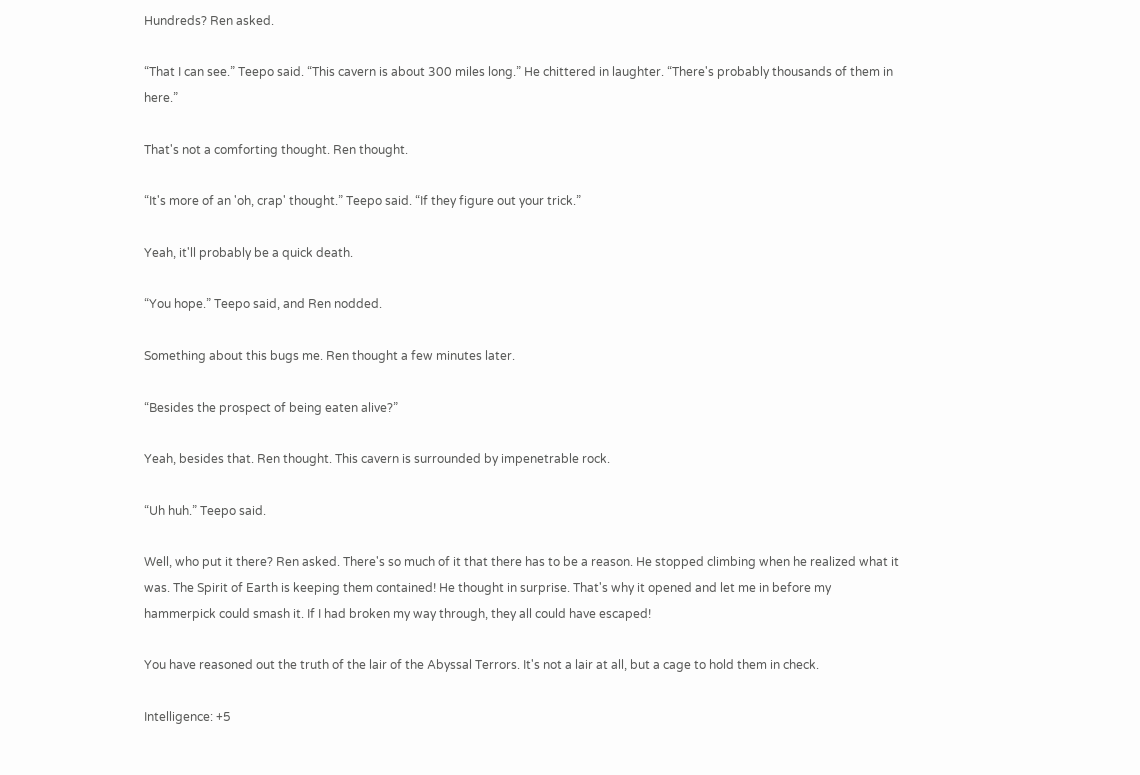Hundreds? Ren asked.

“That I can see.” Teepo said. “This cavern is about 300 miles long.” He chittered in laughter. “There's probably thousands of them in here.”

That's not a comforting thought. Ren thought.

“It's more of an 'oh, crap' thought.” Teepo said. “If they figure out your trick.”

Yeah, it'll probably be a quick death.

“You hope.” Teepo said, and Ren nodded.

Something about this bugs me. Ren thought a few minutes later.

“Besides the prospect of being eaten alive?”

Yeah, besides that. Ren thought. This cavern is surrounded by impenetrable rock.

“Uh huh.” Teepo said.

Well, who put it there? Ren asked. There's so much of it that there has to be a reason. He stopped climbing when he realized what it was. The Spirit of Earth is keeping them contained! He thought in surprise. That's why it opened and let me in before my hammerpick could smash it. If I had broken my way through, they all could have escaped!

You have reasoned out the truth of the lair of the Abyssal Terrors. It's not a lair at all, but a cage to hold them in check.

Intelligence: +5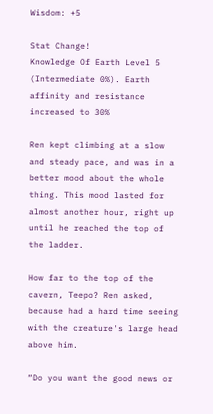Wisdom: +5

Stat Change!
Knowledge Of Earth Level 5 (Intermediate 0%). Earth affinity and resistance increased to 30%

Ren kept climbing at a slow and steady pace, and was in a better mood about the whole thing. This mood lasted for almost another hour, right up until he reached the top of the ladder.

How far to the top of the cavern, Teepo? Ren asked, because had a hard time seeing with the creature's large head above him.

“Do you want the good news or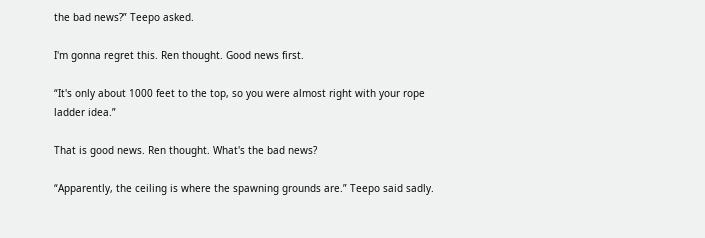the bad news?” Teepo asked.

I'm gonna regret this. Ren thought. Good news first.

“It's only about 1000 feet to the top, so you were almost right with your rope ladder idea.”

That is good news. Ren thought. What's the bad news?

“Apparently, the ceiling is where the spawning grounds are.” Teepo said sadly.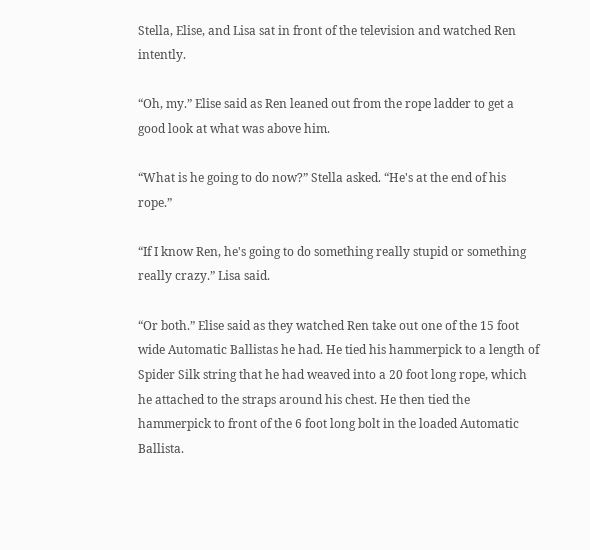Stella, Elise, and Lisa sat in front of the television and watched Ren intently.

“Oh, my.” Elise said as Ren leaned out from the rope ladder to get a good look at what was above him.

“What is he going to do now?” Stella asked. “He's at the end of his rope.”

“If I know Ren, he's going to do something really stupid or something really crazy.” Lisa said.

“Or both.” Elise said as they watched Ren take out one of the 15 foot wide Automatic Ballistas he had. He tied his hammerpick to a length of Spider Silk string that he had weaved into a 20 foot long rope, which he attached to the straps around his chest. He then tied the hammerpick to front of the 6 foot long bolt in the loaded Automatic Ballista.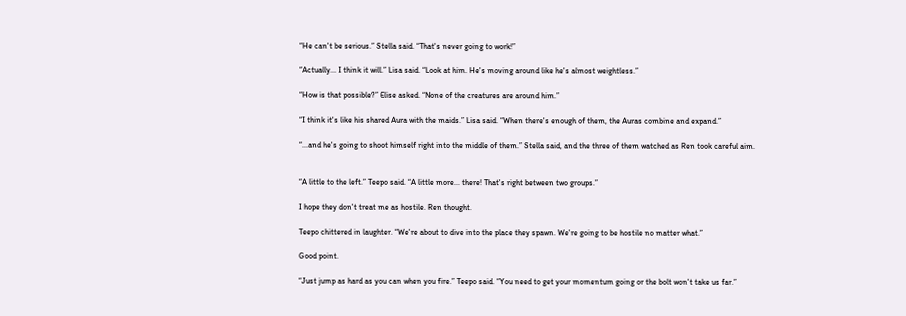“He can't be serious.” Stella said. “That's never going to work!”

“Actually... I think it will.” Lisa said. “Look at him. He's moving around like he's almost weightless.”

“How is that possible?” Elise asked. “None of the creatures are around him.”

“I think it's like his shared Aura with the maids.” Lisa said. “When there's enough of them, the Auras combine and expand.”

“...and he's going to shoot himself right into the middle of them.” Stella said, and the three of them watched as Ren took careful aim.


“A little to the left.” Teepo said. “A little more... there! That's right between two groups.”

I hope they don't treat me as hostile. Ren thought.

Teepo chittered in laughter. “We're about to dive into the place they spawn. We're going to be hostile no matter what.”

Good point.

“Just jump as hard as you can when you fire.” Teepo said. “You need to get your momentum going or the bolt won't take us far.”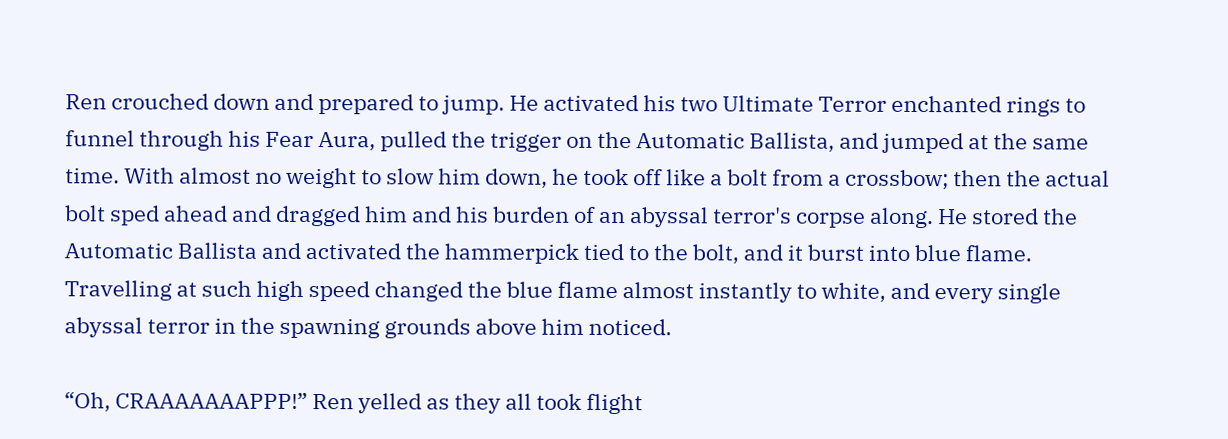Ren crouched down and prepared to jump. He activated his two Ultimate Terror enchanted rings to funnel through his Fear Aura, pulled the trigger on the Automatic Ballista, and jumped at the same time. With almost no weight to slow him down, he took off like a bolt from a crossbow; then the actual bolt sped ahead and dragged him and his burden of an abyssal terror's corpse along. He stored the Automatic Ballista and activated the hammerpick tied to the bolt, and it burst into blue flame. Travelling at such high speed changed the blue flame almost instantly to white, and every single abyssal terror in the spawning grounds above him noticed.

“Oh, CRAAAAAAAPPP!” Ren yelled as they all took flight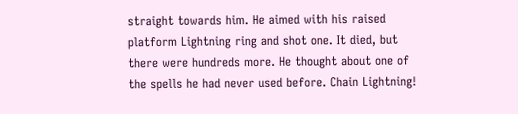straight towards him. He aimed with his raised platform Lightning ring and shot one. It died, but there were hundreds more. He thought about one of the spells he had never used before. Chain Lightning!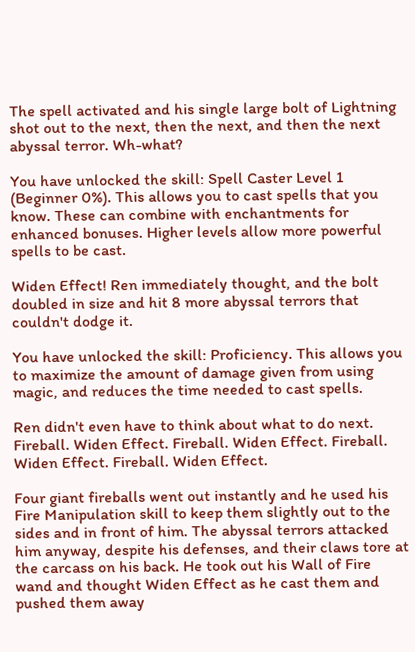The spell activated and his single large bolt of Lightning shot out to the next, then the next, and then the next abyssal terror. Wh-what?

You have unlocked the skill: Spell Caster Level 1 (Beginner 0%). This allows you to cast spells that you know. These can combine with enchantments for enhanced bonuses. Higher levels allow more powerful spells to be cast.

Widen Effect! Ren immediately thought, and the bolt doubled in size and hit 8 more abyssal terrors that couldn't dodge it.

You have unlocked the skill: Proficiency. This allows you to maximize the amount of damage given from using magic, and reduces the time needed to cast spells.

Ren didn't even have to think about what to do next. Fireball. Widen Effect. Fireball. Widen Effect. Fireball. Widen Effect. Fireball. Widen Effect.

Four giant fireballs went out instantly and he used his Fire Manipulation skill to keep them slightly out to the sides and in front of him. The abyssal terrors attacked him anyway, despite his defenses, and their claws tore at the carcass on his back. He took out his Wall of Fire wand and thought Widen Effect as he cast them and pushed them away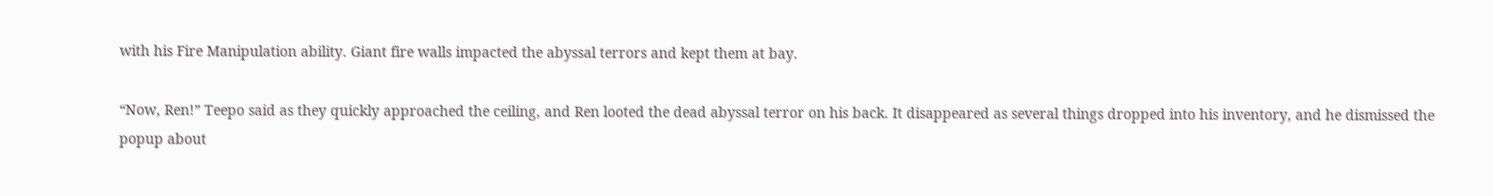with his Fire Manipulation ability. Giant fire walls impacted the abyssal terrors and kept them at bay.

“Now, Ren!” Teepo said as they quickly approached the ceiling, and Ren looted the dead abyssal terror on his back. It disappeared as several things dropped into his inventory, and he dismissed the popup about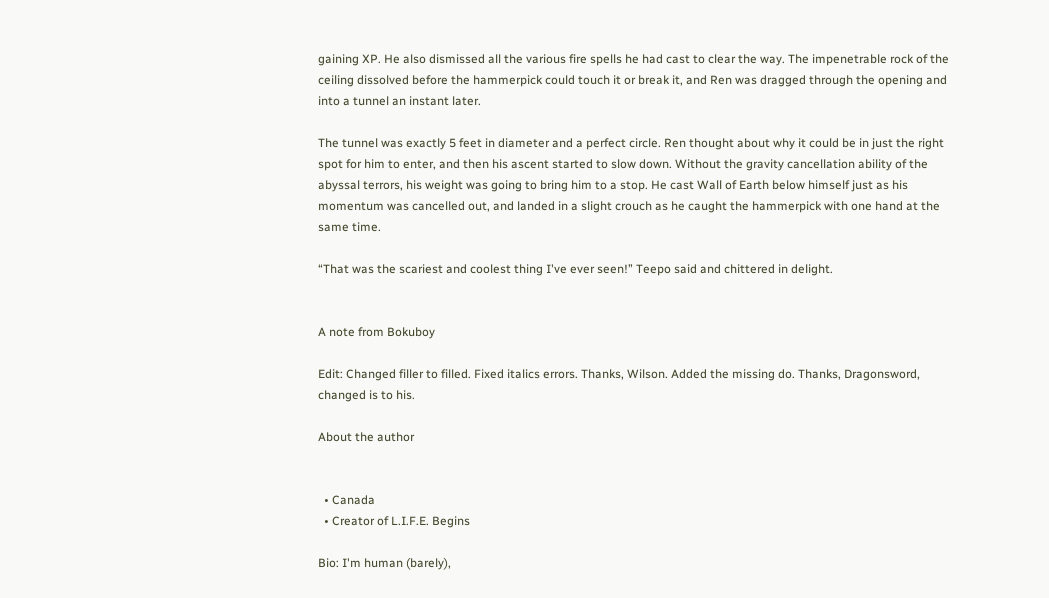gaining XP. He also dismissed all the various fire spells he had cast to clear the way. The impenetrable rock of the ceiling dissolved before the hammerpick could touch it or break it, and Ren was dragged through the opening and into a tunnel an instant later.

The tunnel was exactly 5 feet in diameter and a perfect circle. Ren thought about why it could be in just the right spot for him to enter, and then his ascent started to slow down. Without the gravity cancellation ability of the abyssal terrors, his weight was going to bring him to a stop. He cast Wall of Earth below himself just as his momentum was cancelled out, and landed in a slight crouch as he caught the hammerpick with one hand at the same time.

“That was the scariest and coolest thing I've ever seen!” Teepo said and chittered in delight.


A note from Bokuboy

Edit: Changed filler to filled. Fixed italics errors. Thanks, Wilson. Added the missing do. Thanks, Dragonsword, changed is to his.

About the author


  • Canada
  • Creator of L.I.F.E. Begins

Bio: I'm human (barely),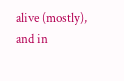alive (mostly), and in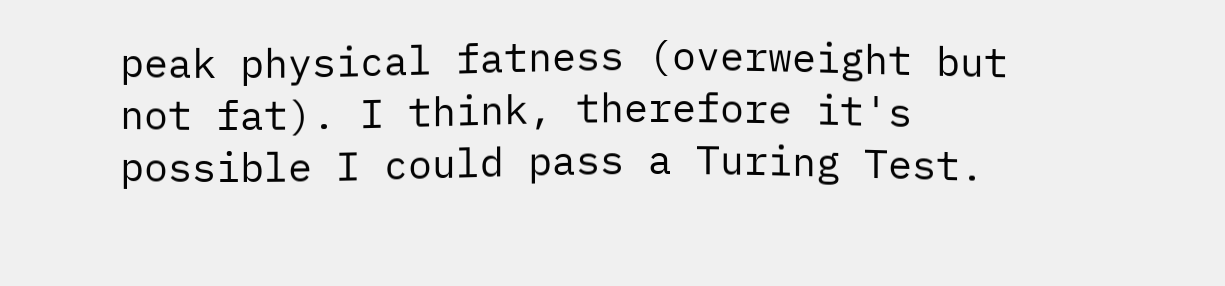peak physical fatness (overweight but not fat). I think, therefore it's possible I could pass a Turing Test.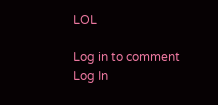LOL

Log in to comment
Log In